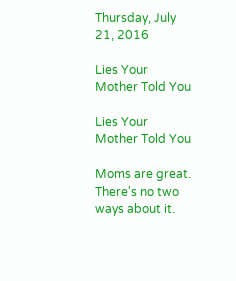Thursday, July 21, 2016

Lies Your Mother Told You

Lies Your Mother Told You

Moms are great. There's no two ways about it.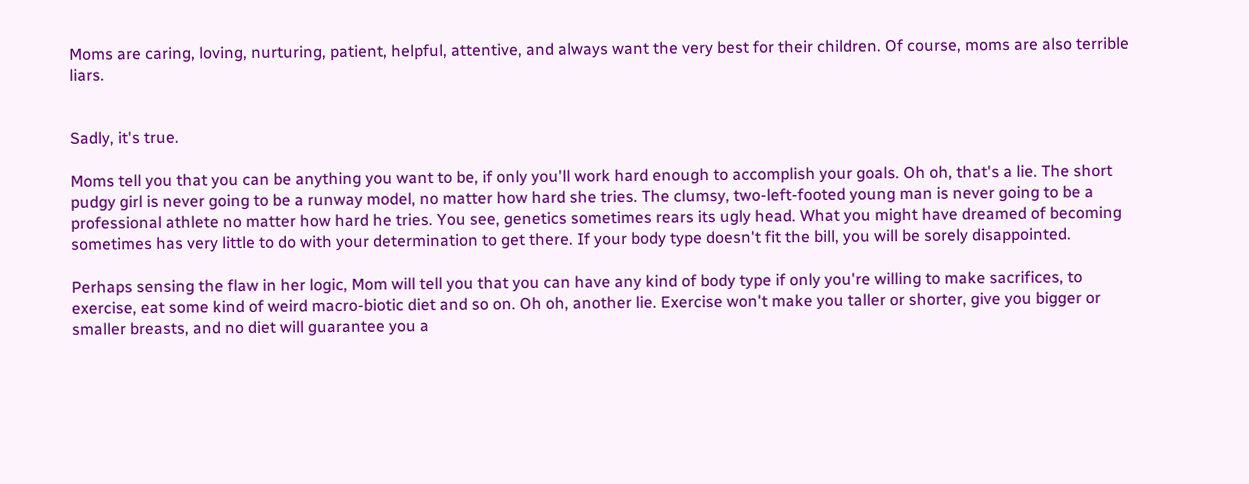Moms are caring, loving, nurturing, patient, helpful, attentive, and always want the very best for their children. Of course, moms are also terrible liars.


Sadly, it's true.

Moms tell you that you can be anything you want to be, if only you'll work hard enough to accomplish your goals. Oh oh, that's a lie. The short pudgy girl is never going to be a runway model, no matter how hard she tries. The clumsy, two-left-footed young man is never going to be a professional athlete no matter how hard he tries. You see, genetics sometimes rears its ugly head. What you might have dreamed of becoming sometimes has very little to do with your determination to get there. If your body type doesn't fit the bill, you will be sorely disappointed.

Perhaps sensing the flaw in her logic, Mom will tell you that you can have any kind of body type if only you're willing to make sacrifices, to exercise, eat some kind of weird macro-biotic diet and so on. Oh oh, another lie. Exercise won't make you taller or shorter, give you bigger or smaller breasts, and no diet will guarantee you a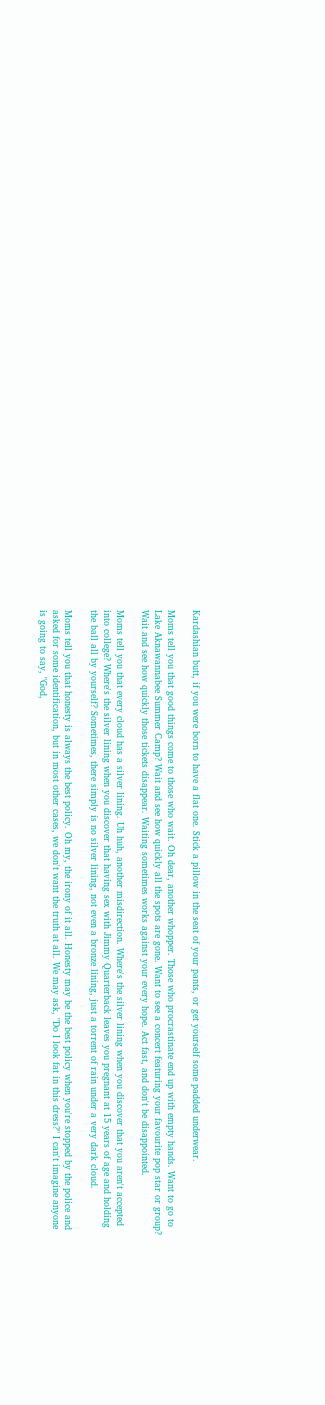Kardashian butt, if you were born to have a flat one. Stick a pillow in the seat of your pants, or get yourself some padded underwear.

Moms tell you that good things come to those who wait. Oh dear, another whopper. Those who procrastinate end up with empty hands. Want to go to Lake Aknawannabee Summer Camp? Wait and see how quickly all the spots are gone. Want to see a concert featuring your favourite pop star or group? Wait and see how quickly those tickets disappear. Waiting sometimes works against your every hope. Act fast, and don't be disappointed.

Moms tell you that every cloud has a silver lining. Uh huh, another misdirection. Where's the silver lining when you discover that you aren't accepted into college? Where's the silver lining when you discover that having sex with Jimmy Quarterback leaves you pregnant at 15 years of age and holding the ball all by yourself? Sometimes, there simply is no silver lining, not even a bronze lining, just a torrent of rain under a very dark cloud.

Moms tell you that honesty is always the best policy. Oh my, the irony of it all. Honesty may be the best policy when you're stopped by the police and asked for some identification, but in most other cases, we don't want the truth at all. We may ask, "Do I look fat in this dress?" I can't imagine anyone is going to say, "God,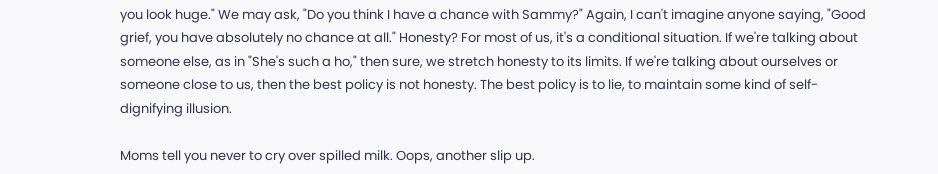you look huge." We may ask, "Do you think I have a chance with Sammy?" Again, I can't imagine anyone saying, "Good grief, you have absolutely no chance at all." Honesty? For most of us, it's a conditional situation. If we're talking about someone else, as in "She's such a ho," then sure, we stretch honesty to its limits. If we're talking about ourselves or someone close to us, then the best policy is not honesty. The best policy is to lie, to maintain some kind of self-dignifying illusion.

Moms tell you never to cry over spilled milk. Oops, another slip up.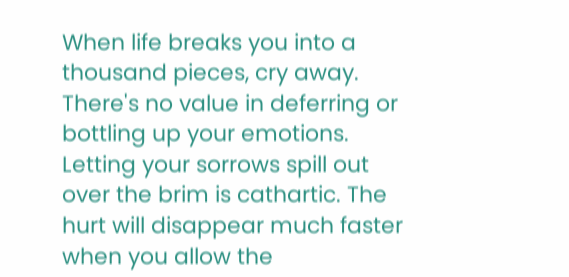When life breaks you into a thousand pieces, cry away. There's no value in deferring or bottling up your emotions. Letting your sorrows spill out over the brim is cathartic. The hurt will disappear much faster when you allow the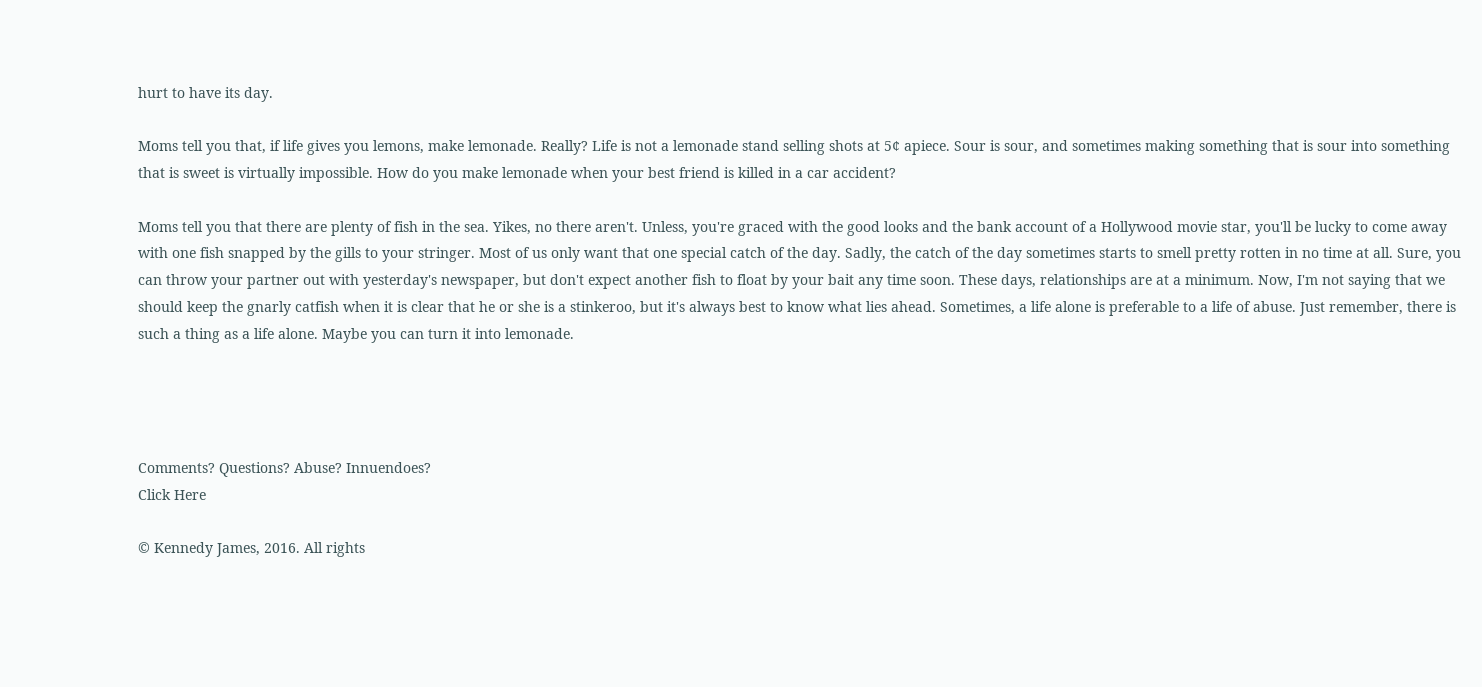hurt to have its day.

Moms tell you that, if life gives you lemons, make lemonade. Really? Life is not a lemonade stand selling shots at 5¢ apiece. Sour is sour, and sometimes making something that is sour into something that is sweet is virtually impossible. How do you make lemonade when your best friend is killed in a car accident?

Moms tell you that there are plenty of fish in the sea. Yikes, no there aren't. Unless, you're graced with the good looks and the bank account of a Hollywood movie star, you'll be lucky to come away with one fish snapped by the gills to your stringer. Most of us only want that one special catch of the day. Sadly, the catch of the day sometimes starts to smell pretty rotten in no time at all. Sure, you can throw your partner out with yesterday's newspaper, but don't expect another fish to float by your bait any time soon. These days, relationships are at a minimum. Now, I'm not saying that we should keep the gnarly catfish when it is clear that he or she is a stinkeroo, but it's always best to know what lies ahead. Sometimes, a life alone is preferable to a life of abuse. Just remember, there is such a thing as a life alone. Maybe you can turn it into lemonade.




Comments? Questions? Abuse? Innuendoes?
Click Here

© Kennedy James, 2016. All rights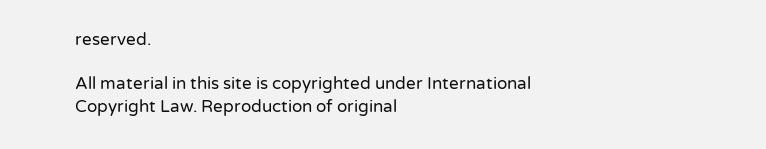reserved.

All material in this site is copyrighted under International Copyright Law. Reproduction of original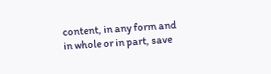content, in any form and in whole or in part, save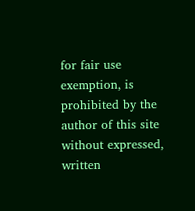for fair use exemption, is prohibited by the author of this site without expressed, written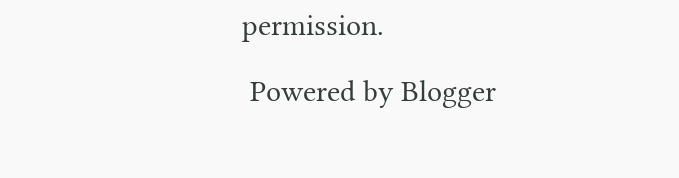permission.

 Powered by Blogger